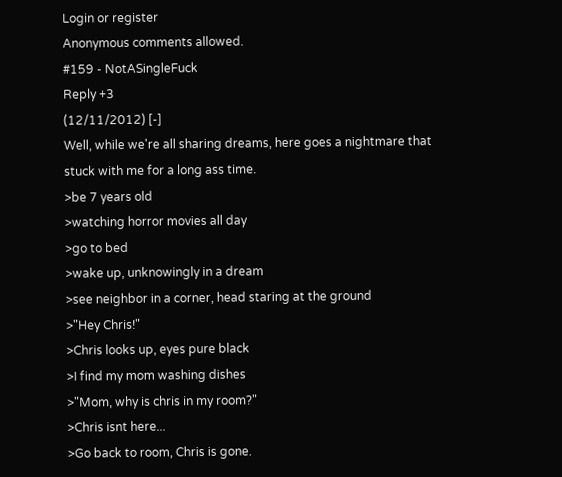Login or register
Anonymous comments allowed.
#159 - NotASingleFuck
Reply +3
(12/11/2012) [-]
Well, while we're all sharing dreams, here goes a nightmare that stuck with me for a long ass time.
>be 7 years old
>watching horror movies all day
>go to bed
>wake up, unknowingly in a dream
>see neighbor in a corner, head staring at the ground
>"Hey Chris!"
>Chris looks up, eyes pure black
>I find my mom washing dishes
>"Mom, why is chris in my room?"
>Chris isnt here...
>Go back to room, Chris is gone.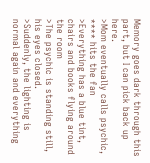Memory goes dark through this part, but I can pick back up here.
>Mom eventually calls psychic, **** hits the fan
>Everything has a blue tint, chairs and books flying around the room
>The psychic is standing still, his eyes closed.
>Suddenly, the lighting is normal again and everything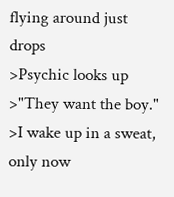flying around just drops
>Psychic looks up
>"They want the boy."
>I wake up in a sweat, only now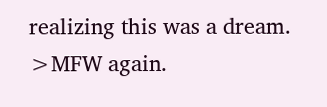realizing this was a dream.
>MFW again.